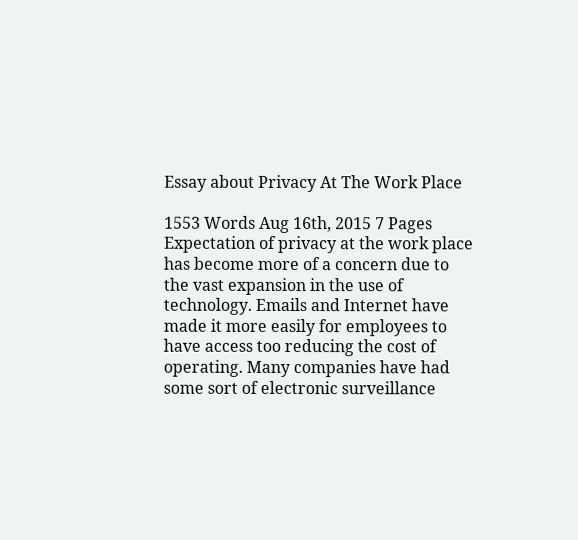Essay about Privacy At The Work Place

1553 Words Aug 16th, 2015 7 Pages
Expectation of privacy at the work place has become more of a concern due to the vast expansion in the use of technology. Emails and Internet have made it more easily for employees to have access too reducing the cost of operating. Many companies have had some sort of electronic surveillance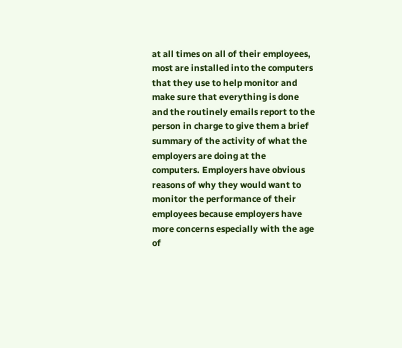at all times on all of their employees, most are installed into the computers that they use to help monitor and make sure that everything is done and the routinely emails report to the person in charge to give them a brief summary of the activity of what the employers are doing at the computers. Employers have obvious reasons of why they would want to monitor the performance of their employees because employers have more concerns especially with the age of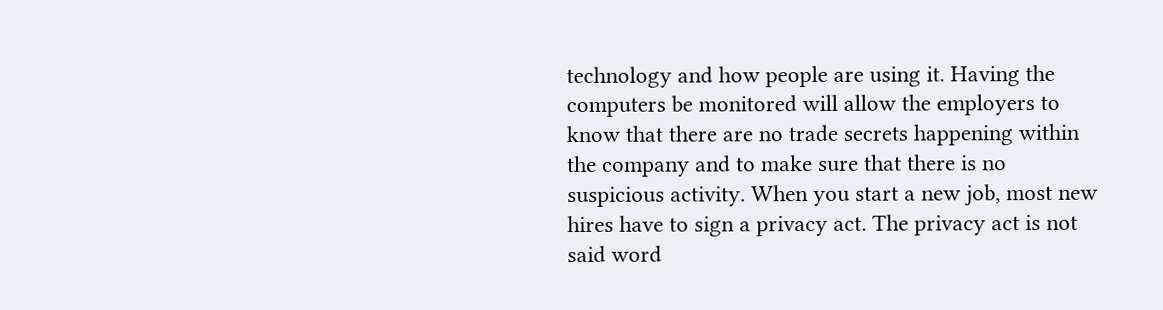technology and how people are using it. Having the computers be monitored will allow the employers to know that there are no trade secrets happening within the company and to make sure that there is no suspicious activity. When you start a new job, most new hires have to sign a privacy act. The privacy act is not said word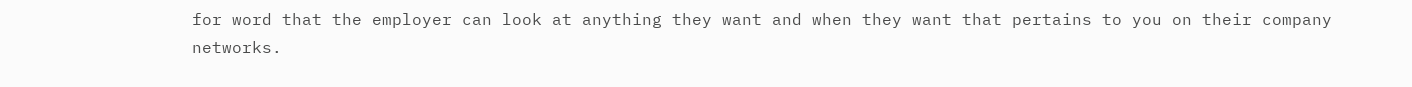for word that the employer can look at anything they want and when they want that pertains to you on their company networks.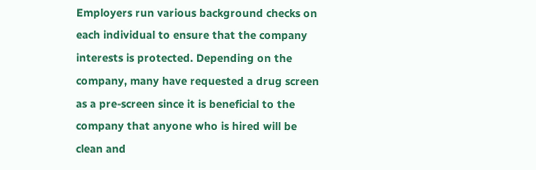Employers run various background checks on each individual to ensure that the company interests is protected. Depending on the company, many have requested a drug screen as a pre-screen since it is beneficial to the company that anyone who is hired will be clean and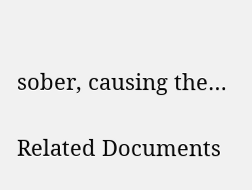sober, causing the…

Related Documents